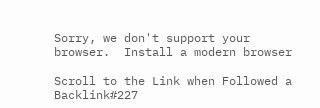Sorry, we don't support your browser.  Install a modern browser

Scroll to the Link when Followed a Backlink#227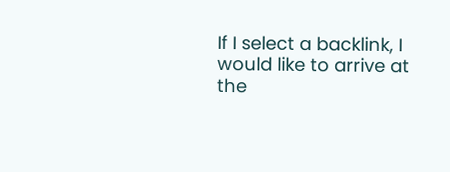If I select a backlink, I would like to arrive at the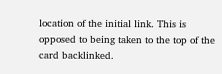location of the initial link. This is opposed to being taken to the top of the card backlinked.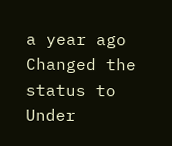a year ago
Changed the status to
Under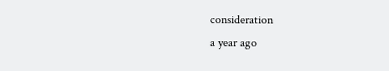consideration
a year ago